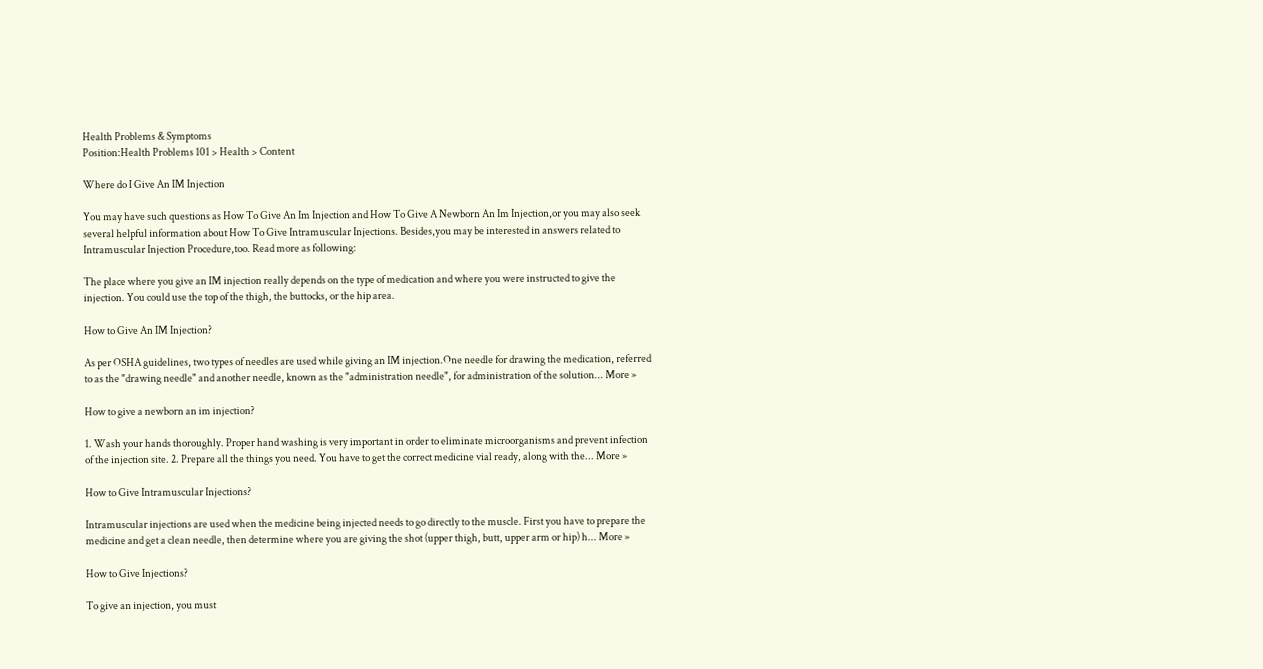Health Problems & Symptoms
Position:Health Problems 101 > Health > Content

Where do I Give An IM Injection

You may have such questions as How To Give An Im Injection and How To Give A Newborn An Im Injection,or you may also seek several helpful information about How To Give Intramuscular Injections. Besides,you may be interested in answers related to Intramuscular Injection Procedure,too. Read more as following:

The place where you give an IM injection really depends on the type of medication and where you were instructed to give the injection. You could use the top of the thigh, the buttocks, or the hip area.

How to Give An IM Injection?

As per OSHA guidelines, two types of needles are used while giving an IM injection.One needle for drawing the medication, referred to as the "drawing needle" and another needle, known as the "administration needle", for administration of the solution... More »

How to give a newborn an im injection?

1. Wash your hands thoroughly. Proper hand washing is very important in order to eliminate microorganisms and prevent infection of the injection site. 2. Prepare all the things you need. You have to get the correct medicine vial ready, along with the... More »

How to Give Intramuscular Injections?

Intramuscular injections are used when the medicine being injected needs to go directly to the muscle. First you have to prepare the medicine and get a clean needle, then determine where you are giving the shot (upper thigh, butt, upper arm or hip) h... More »

How to Give Injections?

To give an injection, you must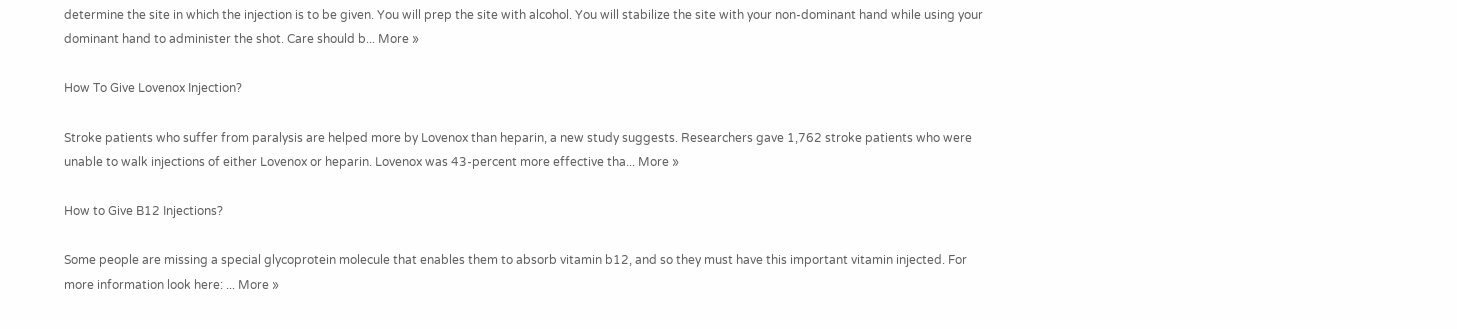determine the site in which the injection is to be given. You will prep the site with alcohol. You will stabilize the site with your non-dominant hand while using your dominant hand to administer the shot. Care should b... More »

How To Give Lovenox Injection?

Stroke patients who suffer from paralysis are helped more by Lovenox than heparin, a new study suggests. Researchers gave 1,762 stroke patients who were unable to walk injections of either Lovenox or heparin. Lovenox was 43-percent more effective tha... More »

How to Give B12 Injections?

Some people are missing a special glycoprotein molecule that enables them to absorb vitamin b12, and so they must have this important vitamin injected. For more information look here: ... More »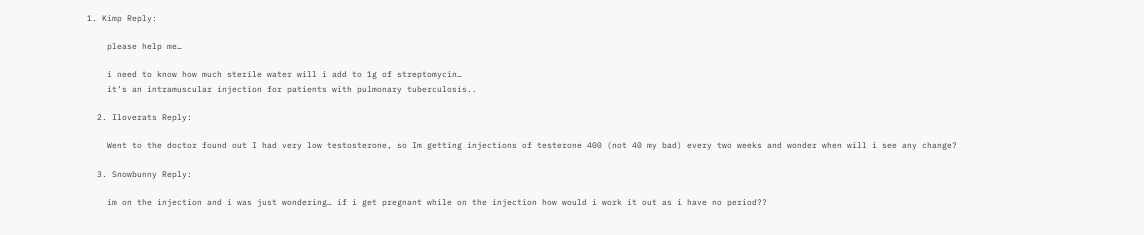1. Kimp Reply:

    please help me…

    i need to know how much sterile water will i add to 1g of streptomycin…
    it’s an intramuscular injection for patients with pulmonary tuberculosis..

  2. Iloverats Reply:

    Went to the doctor found out I had very low testosterone, so Im getting injections of testerone 400 (not 40 my bad) every two weeks and wonder when will i see any change?

  3. Snowbunny Reply:

    im on the injection and i was just wondering… if i get pregnant while on the injection how would i work it out as i have no period??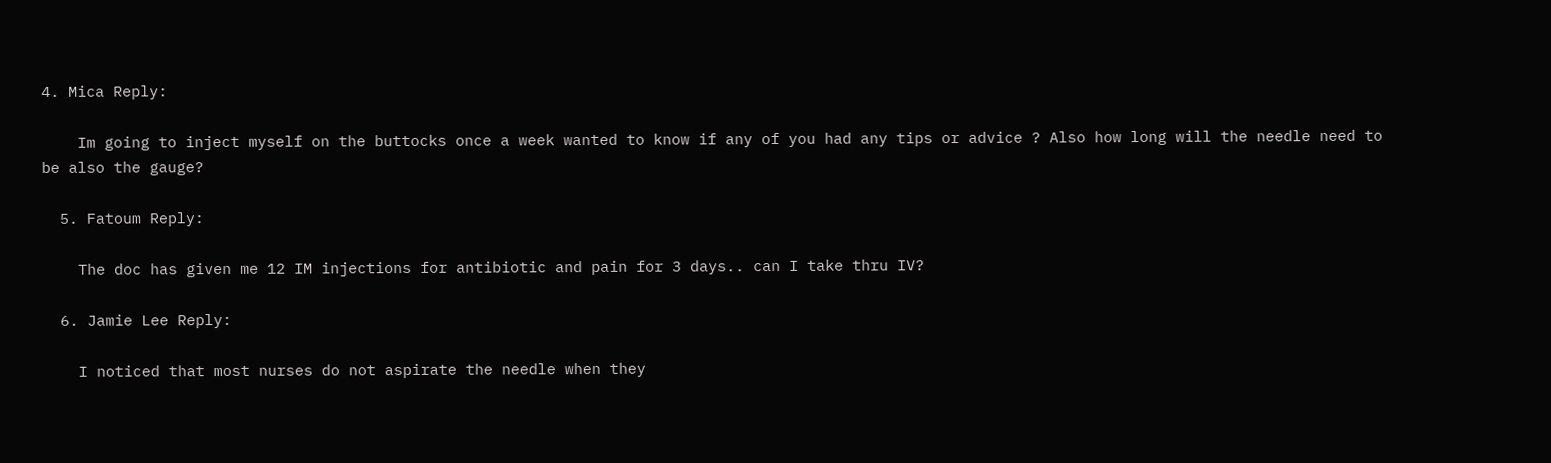4. Mica Reply:

    Im going to inject myself on the buttocks once a week wanted to know if any of you had any tips or advice ? Also how long will the needle need to be also the gauge?

  5. Fatoum Reply:

    The doc has given me 12 IM injections for antibiotic and pain for 3 days.. can I take thru IV?

  6. Jamie Lee Reply:

    I noticed that most nurses do not aspirate the needle when they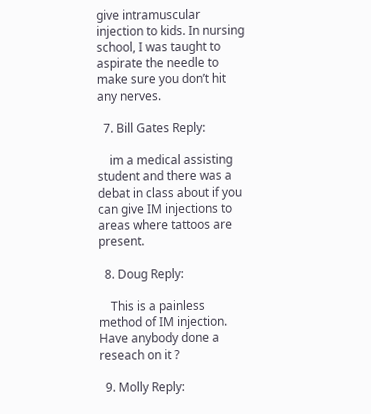give intramuscular injection to kids. In nursing school, I was taught to aspirate the needle to make sure you don’t hit any nerves.

  7. Bill Gates Reply:

    im a medical assisting student and there was a debat in class about if you can give IM injections to areas where tattoos are present.

  8. Doug Reply:

    This is a painless method of IM injection. Have anybody done a reseach on it ?

  9. Molly Reply: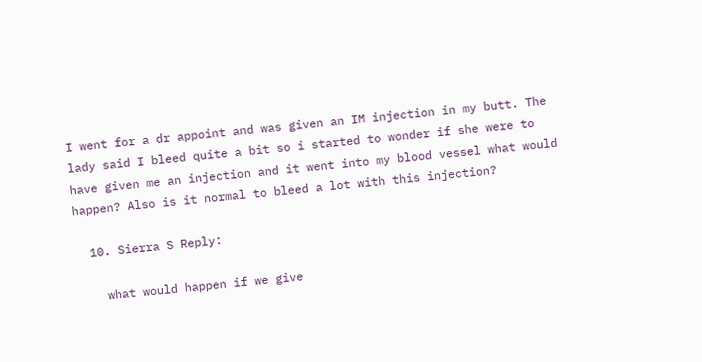I went for a dr appoint and was given an IM injection in my butt. The lady said I bleed quite a bit so i started to wonder if she were to have given me an injection and it went into my blood vessel what would happen? Also is it normal to bleed a lot with this injection?

  10. Sierra S Reply:

    what would happen if we give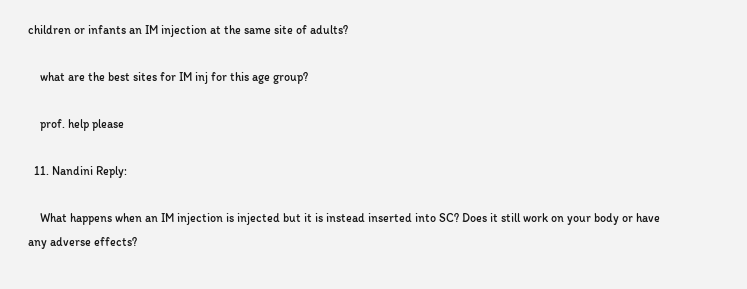children or infants an IM injection at the same site of adults?

    what are the best sites for IM inj for this age group?

    prof. help please

  11. Nandini Reply:

    What happens when an IM injection is injected but it is instead inserted into SC? Does it still work on your body or have any adverse effects?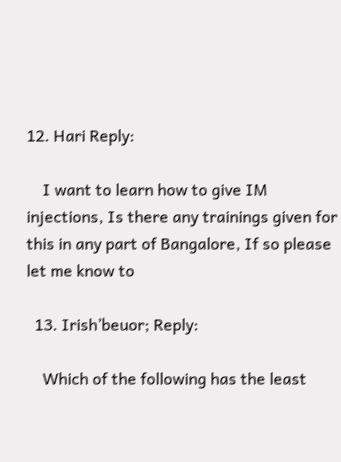12. Hari Reply:

    I want to learn how to give IM injections, Is there any trainings given for this in any part of Bangalore, If so please let me know to

  13. Irish’beuor; Reply:

    Which of the following has the least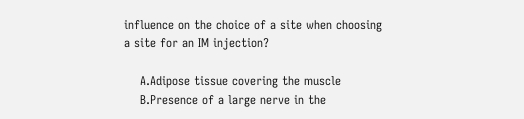influence on the choice of a site when choosing a site for an IM injection?

    A.Adipose tissue covering the muscle
    B.Presence of a large nerve in the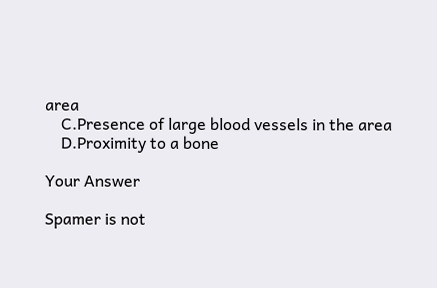area
    C.Presence of large blood vessels in the area
    D.Proximity to a bone

Your Answer

Spamer is not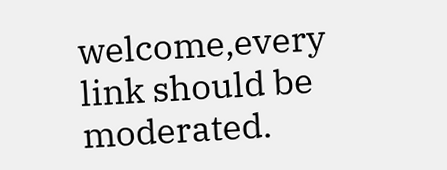welcome,every link should be moderated.